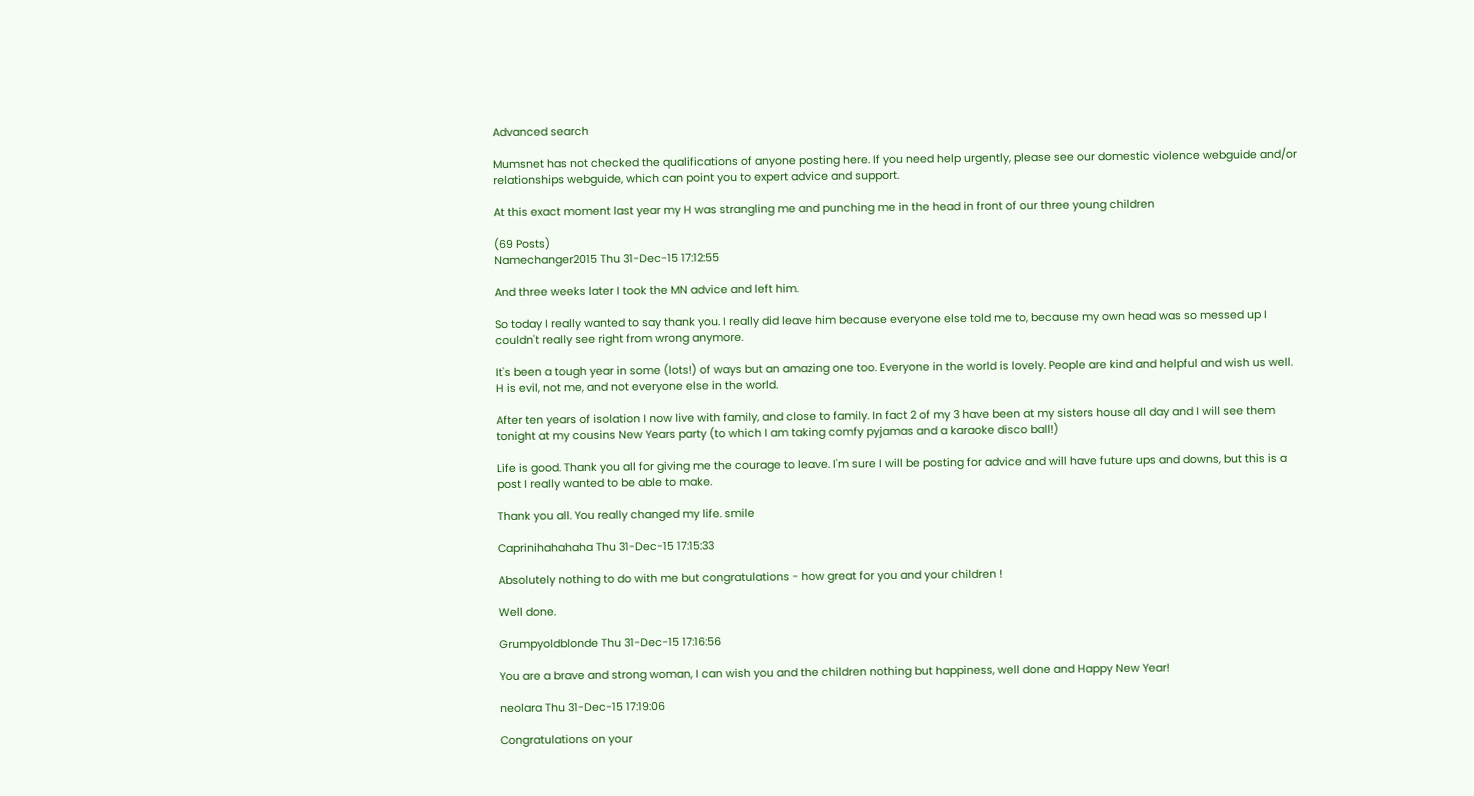Advanced search

Mumsnet has not checked the qualifications of anyone posting here. If you need help urgently, please see our domestic violence webguide and/or relationships webguide, which can point you to expert advice and support.

At this exact moment last year my H was strangling me and punching me in the head in front of our three young children

(69 Posts)
Namechanger2015 Thu 31-Dec-15 17:12:55

And three weeks later I took the MN advice and left him.

So today I really wanted to say thank you. I really did leave him because everyone else told me to, because my own head was so messed up I couldn't really see right from wrong anymore.

It's been a tough year in some (lots!) of ways but an amazing one too. Everyone in the world is lovely. People are kind and helpful and wish us well. H is evil, not me, and not everyone else in the world.

After ten years of isolation I now live with family, and close to family. In fact 2 of my 3 have been at my sisters house all day and I will see them tonight at my cousins New Years party (to which I am taking comfy pyjamas and a karaoke disco ball!)

Life is good. Thank you all for giving me the courage to leave. I'm sure I will be posting for advice and will have future ups and downs, but this is a post I really wanted to be able to make.

Thank you all. You really changed my life. smile

Caprinihahahaha Thu 31-Dec-15 17:15:33

Absolutely nothing to do with me but congratulations - how great for you and your children !

Well done.

Grumpyoldblonde Thu 31-Dec-15 17:16:56

You are a brave and strong woman, I can wish you and the children nothing but happiness, well done and Happy New Year!

neolara Thu 31-Dec-15 17:19:06

Congratulations on your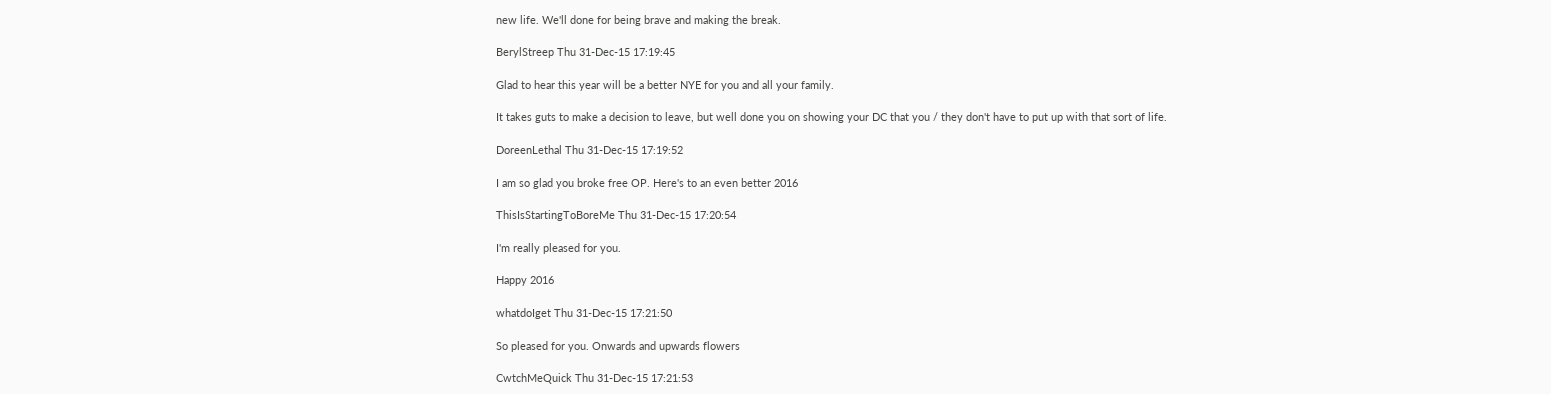new life. We'll done for being brave and making the break.

BerylStreep Thu 31-Dec-15 17:19:45

Glad to hear this year will be a better NYE for you and all your family.

It takes guts to make a decision to leave, but well done you on showing your DC that you / they don't have to put up with that sort of life.

DoreenLethal Thu 31-Dec-15 17:19:52

I am so glad you broke free OP. Here's to an even better 2016

ThisIsStartingToBoreMe Thu 31-Dec-15 17:20:54

I'm really pleased for you.

Happy 2016

whatdoIget Thu 31-Dec-15 17:21:50

So pleased for you. Onwards and upwards flowers

CwtchMeQuick Thu 31-Dec-15 17:21:53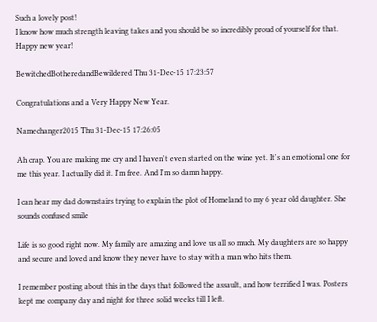Such a lovely post!
I know how much strength leaving takes and you should be so incredibly proud of yourself for that.
Happy new year!

BewitchedBotheredandBewildered Thu 31-Dec-15 17:23:57

Congratulations and a Very Happy New Year.

Namechanger2015 Thu 31-Dec-15 17:26:05

Ah crap. You are making me cry and I haven't even started on the wine yet. It's an emotional one for me this year. I actually did it. I'm free. And I'm so damn happy.

I can hear my dad downstairs trying to explain the plot of Homeland to my 6 year old daughter. She sounds confused smile

Life is so good right now. My family are amazing and love us all so much. My daughters are so happy and secure and loved and know they never have to stay with a man who hits them.

I remember posting about this in the days that followed the assault, and how terrified I was. Posters kept me company day and night for three solid weeks till I left.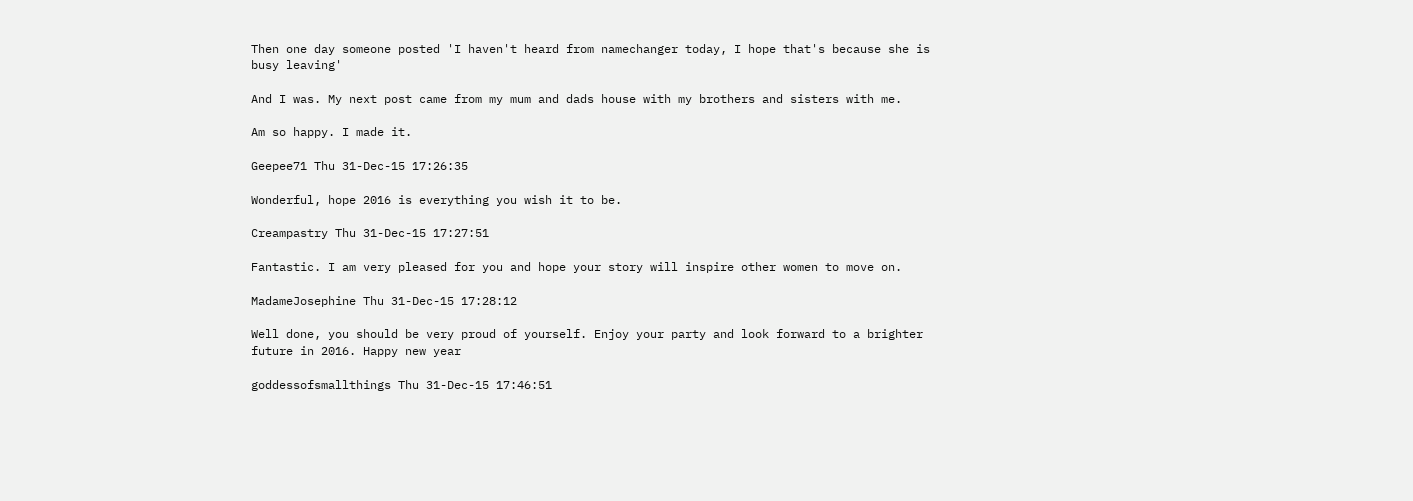Then one day someone posted 'I haven't heard from namechanger today, I hope that's because she is busy leaving'

And I was. My next post came from my mum and dads house with my brothers and sisters with me.

Am so happy. I made it.

Geepee71 Thu 31-Dec-15 17:26:35

Wonderful, hope 2016 is everything you wish it to be.

Creampastry Thu 31-Dec-15 17:27:51

Fantastic. I am very pleased for you and hope your story will inspire other women to move on.

MadameJosephine Thu 31-Dec-15 17:28:12

Well done, you should be very proud of yourself. Enjoy your party and look forward to a brighter future in 2016. Happy new year

goddessofsmallthings Thu 31-Dec-15 17:46:51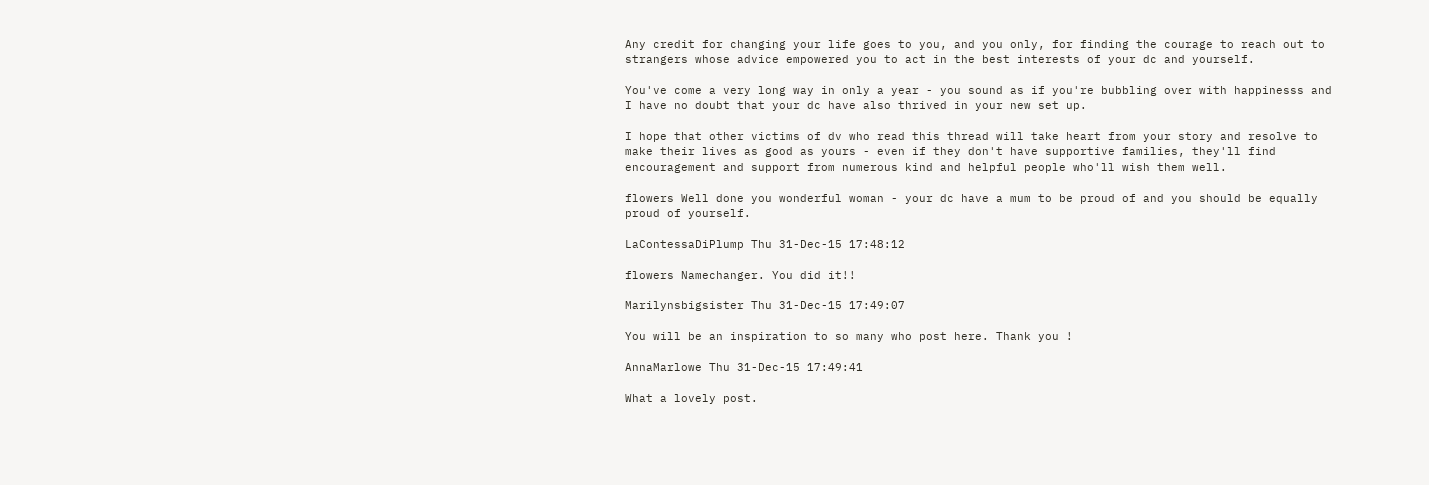Any credit for changing your life goes to you, and you only, for finding the courage to reach out to strangers whose advice empowered you to act in the best interests of your dc and yourself.

You've come a very long way in only a year - you sound as if you're bubbling over with happinesss and I have no doubt that your dc have also thrived in your new set up.

I hope that other victims of dv who read this thread will take heart from your story and resolve to make their lives as good as yours - even if they don't have supportive families, they'll find encouragement and support from numerous kind and helpful people who'll wish them well.

flowers Well done you wonderful woman - your dc have a mum to be proud of and you should be equally proud of yourself.

LaContessaDiPlump Thu 31-Dec-15 17:48:12

flowers Namechanger. You did it!!

Marilynsbigsister Thu 31-Dec-15 17:49:07

You will be an inspiration to so many who post here. Thank you !

AnnaMarlowe Thu 31-Dec-15 17:49:41

What a lovely post.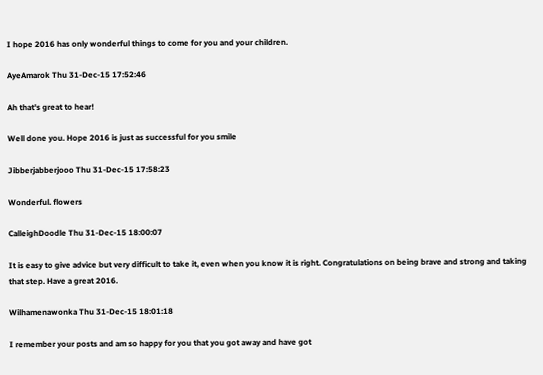I hope 2016 has only wonderful things to come for you and your children.

AyeAmarok Thu 31-Dec-15 17:52:46

Ah that's great to hear!

Well done you. Hope 2016 is just as successful for you smile

Jibberjabberjooo Thu 31-Dec-15 17:58:23

Wonderful. flowers

CalleighDoodle Thu 31-Dec-15 18:00:07

It is easy to give advice but very difficult to take it, even when you know it is right. Congratulations on being brave and strong and taking that step. Have a great 2016.

Wilhamenawonka Thu 31-Dec-15 18:01:18

I remember your posts and am so happy for you that you got away and have got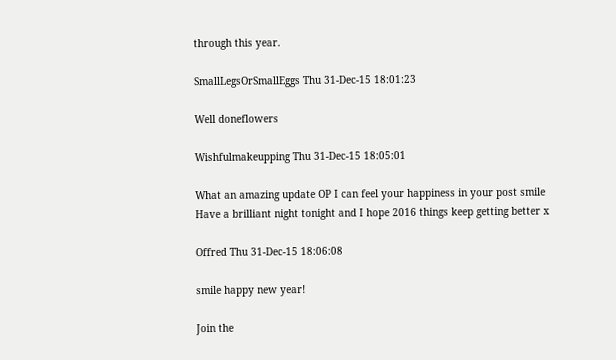through this year.

SmallLegsOrSmallEggs Thu 31-Dec-15 18:01:23

Well doneflowers

Wishfulmakeupping Thu 31-Dec-15 18:05:01

What an amazing update OP I can feel your happiness in your post smile
Have a brilliant night tonight and I hope 2016 things keep getting better x

Offred Thu 31-Dec-15 18:06:08

smile happy new year!

Join the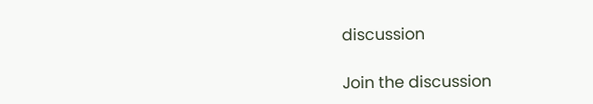discussion

Join the discussion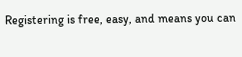Registering is free, easy, and means you can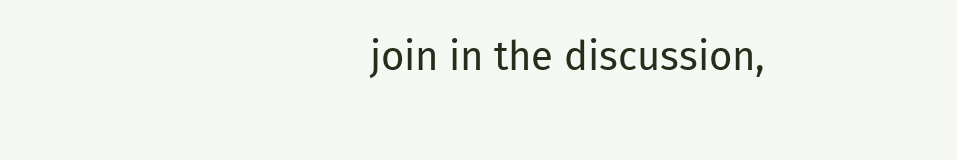join in the discussion,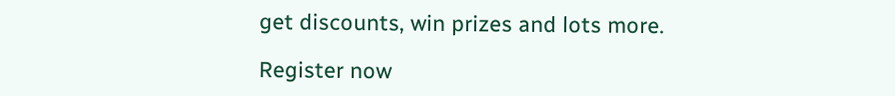get discounts, win prizes and lots more.

Register now